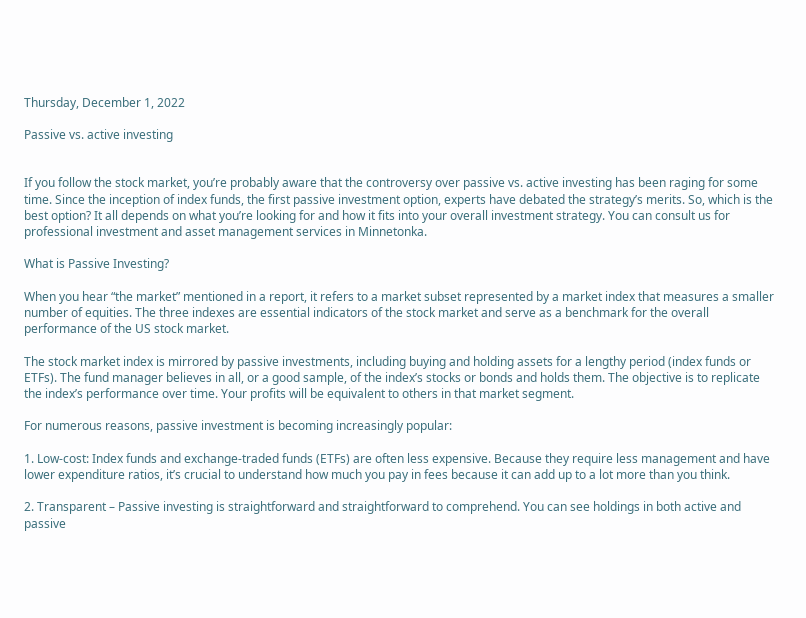Thursday, December 1, 2022

Passive vs. active investing


If you follow the stock market, you’re probably aware that the controversy over passive vs. active investing has been raging for some time. Since the inception of index funds, the first passive investment option, experts have debated the strategy’s merits. So, which is the best option? It all depends on what you’re looking for and how it fits into your overall investment strategy. You can consult us for professional investment and asset management services in Minnetonka.

What is Passive Investing?

When you hear “the market” mentioned in a report, it refers to a market subset represented by a market index that measures a smaller number of equities. The three indexes are essential indicators of the stock market and serve as a benchmark for the overall performance of the US stock market.

The stock market index is mirrored by passive investments, including buying and holding assets for a lengthy period (index funds or ETFs). The fund manager believes in all, or a good sample, of the index’s stocks or bonds and holds them. The objective is to replicate the index’s performance over time. Your profits will be equivalent to others in that market segment.

For numerous reasons, passive investment is becoming increasingly popular:

1. Low-cost: Index funds and exchange-traded funds (ETFs) are often less expensive. Because they require less management and have lower expenditure ratios, it’s crucial to understand how much you pay in fees because it can add up to a lot more than you think.

2. Transparent – Passive investing is straightforward and straightforward to comprehend. You can see holdings in both active and passive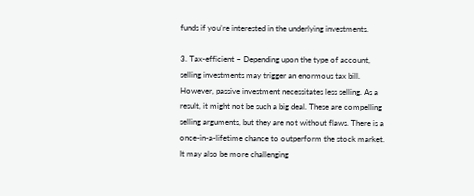funds if you’re interested in the underlying investments.

3. Tax-efficient – Depending upon the type of account, selling investments may trigger an enormous tax bill. However, passive investment necessitates less selling. As a result, it might not be such a big deal. These are compelling selling arguments, but they are not without flaws. There is a once-in-a-lifetime chance to outperform the stock market. It may also be more challenging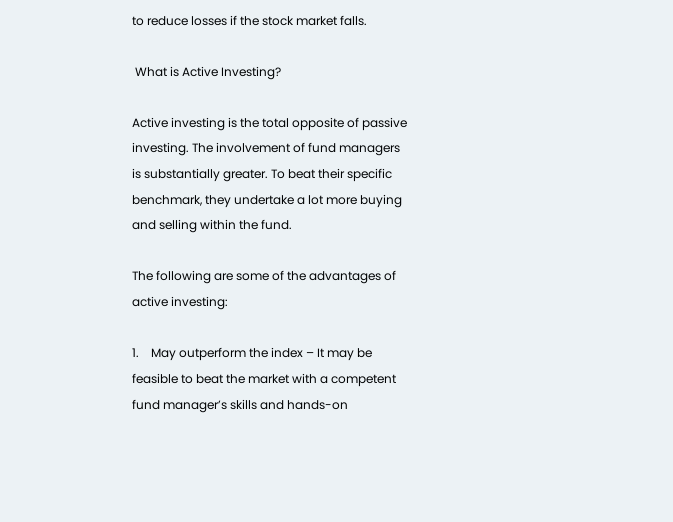to reduce losses if the stock market falls.

 What is Active Investing?

Active investing is the total opposite of passive investing. The involvement of fund managers is substantially greater. To beat their specific benchmark, they undertake a lot more buying and selling within the fund.

The following are some of the advantages of active investing:

1.    May outperform the index – It may be feasible to beat the market with a competent fund manager’s skills and hands-on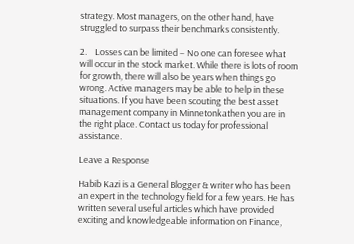strategy. Most managers, on the other hand, have struggled to surpass their benchmarks consistently.

2.    Losses can be limited – No one can foresee what will occur in the stock market. While there is lots of room for growth, there will also be years when things go wrong. Active managers may be able to help in these situations. If you have been scouting the best asset management company in Minnetonkathen you are in the right place. Contact us today for professional assistance.

Leave a Response

Habib Kazi is a General Blogger & writer who has been an expert in the technology field for a few years. He has written several useful articles which have provided exciting and knowledgeable information on Finance,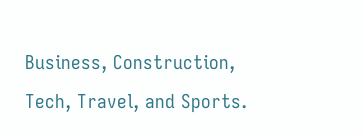Business, Construction, Tech, Travel, and Sports.